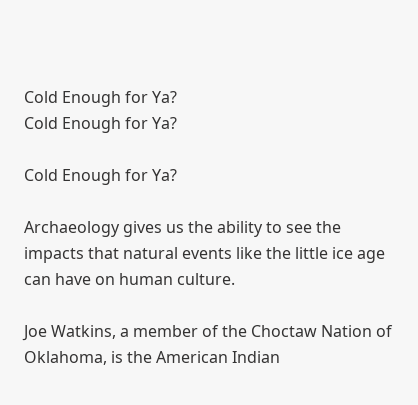Cold Enough for Ya?
Cold Enough for Ya?

Cold Enough for Ya?

Archaeology gives us the ability to see the impacts that natural events like the little ice age can have on human culture.

Joe Watkins, a member of the Choctaw Nation of Oklahoma, is the American Indian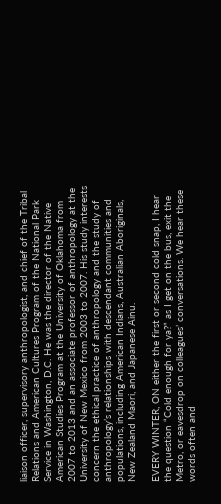liaison officer, supervisory anthropologist, and chief of the Tribal Relations and American Cultures Program of the National Park Service in Washington, D.C. He was the director of the Native American Studies Program at the University of Oklahoma from 2007 to 2013 and an associate professor of anthropology at the University of New Mexico from 2003 to 2007. His study interests concern the ethical practice of anthropology and the study of anthropology’s relationships with descendant communities and populations, including American Indians, Australian Aboriginals, New Zealand Maori, and Japanese Ainu.

EVERY WINTER, ON either the first or second cold snap, I hear the question “Cold enough for ya?” as I get on the bus, exit the Metro, or eavesdrop on colleagues’ conversations. We hear these words often and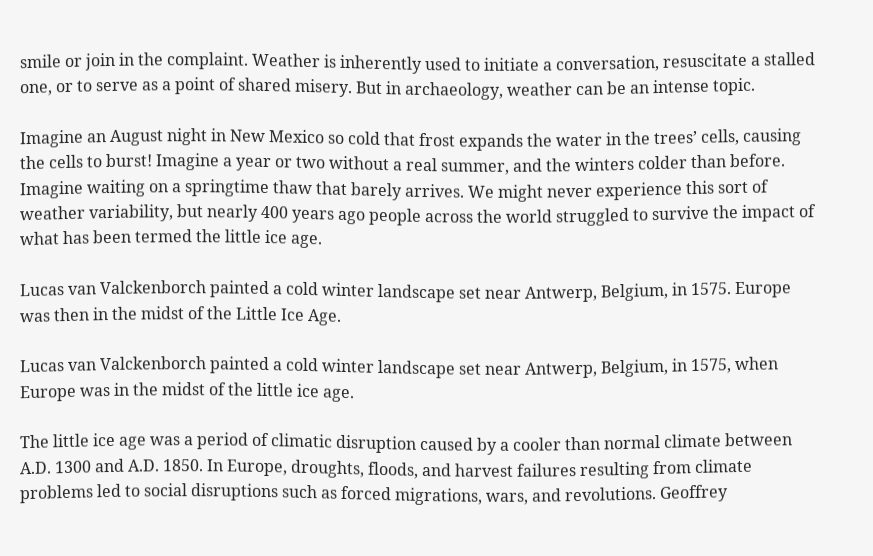smile or join in the complaint. Weather is inherently used to initiate a conversation, resuscitate a stalled one, or to serve as a point of shared misery. But in archaeology, weather can be an intense topic.

Imagine an August night in New Mexico so cold that frost expands the water in the trees’ cells, causing the cells to burst! Imagine a year or two without a real summer, and the winters colder than before. Imagine waiting on a springtime thaw that barely arrives. We might never experience this sort of weather variability, but nearly 400 years ago people across the world struggled to survive the impact of what has been termed the little ice age.

Lucas van Valckenborch painted a cold winter landscape set near Antwerp, Belgium, in 1575. Europe was then in the midst of the Little Ice Age.

Lucas van Valckenborch painted a cold winter landscape set near Antwerp, Belgium, in 1575, when Europe was in the midst of the little ice age.

The little ice age was a period of climatic disruption caused by a cooler than normal climate between A.D. 1300 and A.D. 1850. In Europe, droughts, floods, and harvest failures resulting from climate problems led to social disruptions such as forced migrations, wars, and revolutions. Geoffrey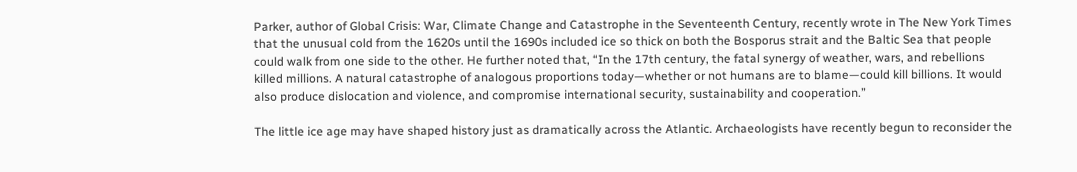Parker, author of Global Crisis: War, Climate Change and Catastrophe in the Seventeenth Century, recently wrote in The New York Times that the unusual cold from the 1620s until the 1690s included ice so thick on both the Bosporus strait and the Baltic Sea that people could walk from one side to the other. He further noted that, “In the 17th century, the fatal synergy of weather, wars, and rebellions killed millions. A natural catastrophe of analogous proportions today—whether or not humans are to blame—could kill billions. It would also produce dislocation and violence, and compromise international security, sustainability and cooperation.”

The little ice age may have shaped history just as dramatically across the Atlantic. Archaeologists have recently begun to reconsider the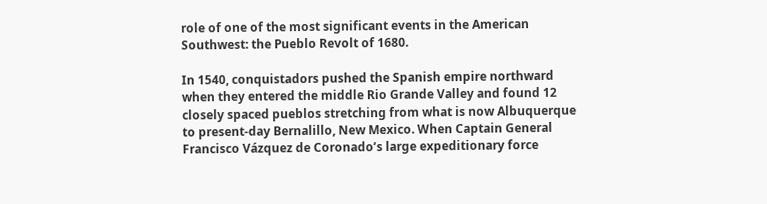role of one of the most significant events in the American Southwest: the Pueblo Revolt of 1680.

In 1540, conquistadors pushed the Spanish empire northward when they entered the middle Rio Grande Valley and found 12 closely spaced pueblos stretching from what is now Albuquerque to present-day Bernalillo, New Mexico. When Captain General Francisco Vázquez de Coronado’s large expeditionary force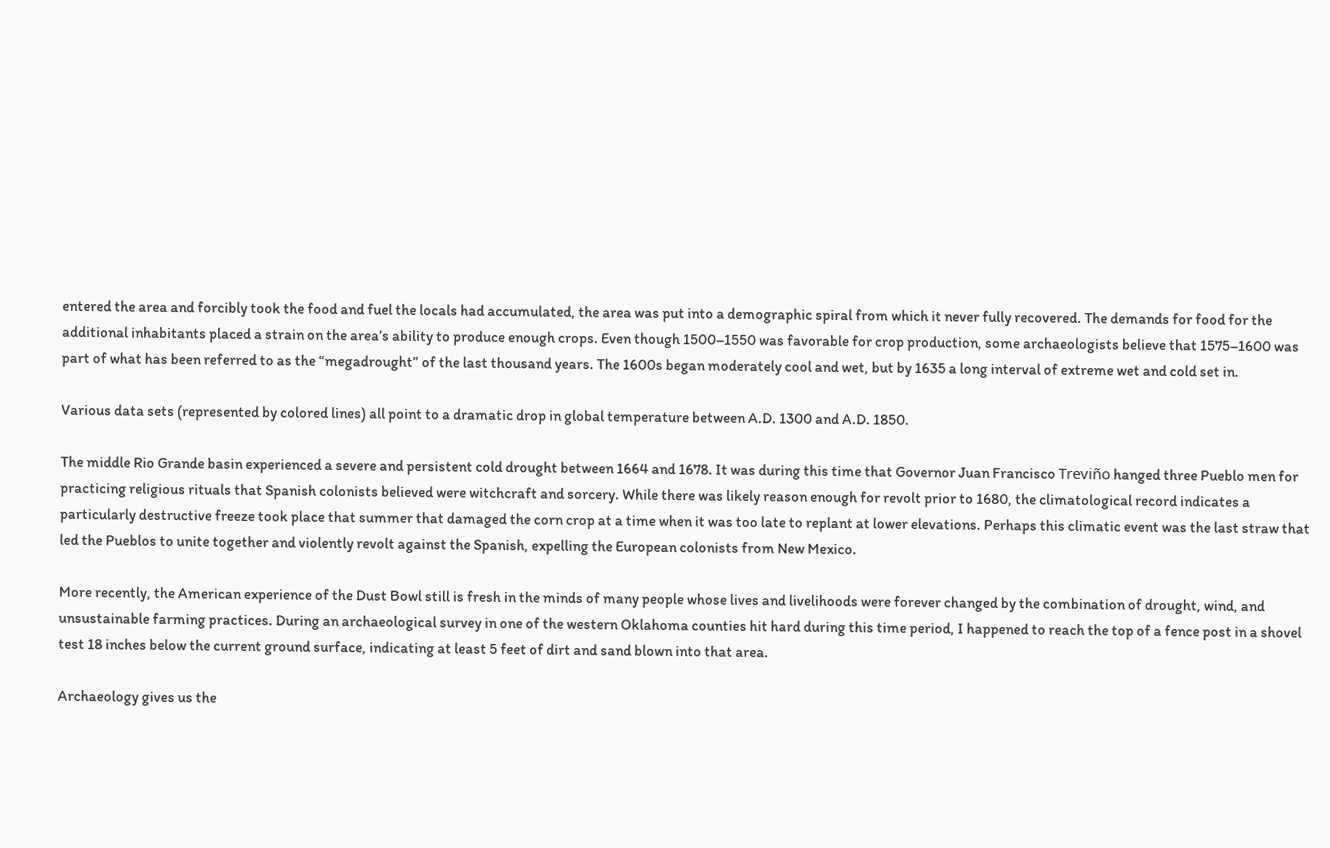entered the area and forcibly took the food and fuel the locals had accumulated, the area was put into a demographic spiral from which it never fully recovered. The demands for food for the additional inhabitants placed a strain on the area’s ability to produce enough crops. Even though 1500–1550 was favorable for crop production, some archaeologists believe that 1575–1600 was part of what has been referred to as the “megadrought” of the last thousand years. The 1600s began moderately cool and wet, but by 1635 a long interval of extreme wet and cold set in.

Various data sets (represented by colored lines) all point to a dramatic drop in global temperature between A.D. 1300 and A.D. 1850.

The middle Rio Grande basin experienced a severe and persistent cold drought between 1664 and 1678. It was during this time that Governor Juan Francisco Treviño hanged three Pueblo men for practicing religious rituals that Spanish colonists believed were witchcraft and sorcery. While there was likely reason enough for revolt prior to 1680, the climatological record indicates a particularly destructive freeze took place that summer that damaged the corn crop at a time when it was too late to replant at lower elevations. Perhaps this climatic event was the last straw that led the Pueblos to unite together and violently revolt against the Spanish, expelling the European colonists from New Mexico.

More recently, the American experience of the Dust Bowl still is fresh in the minds of many people whose lives and livelihoods were forever changed by the combination of drought, wind, and unsustainable farming practices. During an archaeological survey in one of the western Oklahoma counties hit hard during this time period, I happened to reach the top of a fence post in a shovel test 18 inches below the current ground surface, indicating at least 5 feet of dirt and sand blown into that area.

Archaeology gives us the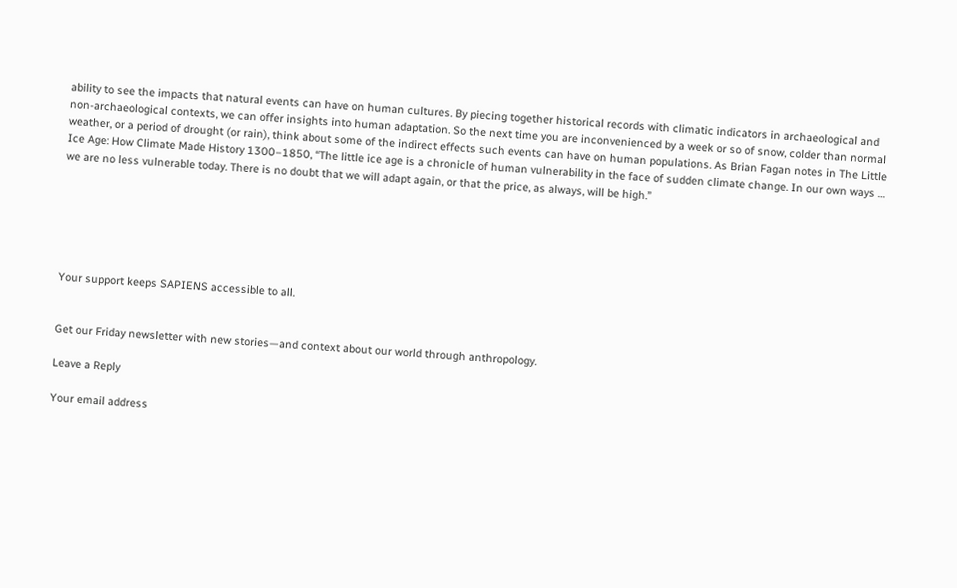ability to see the impacts that natural events can have on human cultures. By piecing together historical records with climatic indicators in archaeological and non-archaeological contexts, we can offer insights into human adaptation. So the next time you are inconvenienced by a week or so of snow, colder than normal weather, or a period of drought (or rain), think about some of the indirect effects such events can have on human populations. As Brian Fagan notes in The Little Ice Age: How Climate Made History 1300–1850, “The little ice age is a chronicle of human vulnerability in the face of sudden climate change. In our own ways … we are no less vulnerable today. There is no doubt that we will adapt again, or that the price, as always, will be high.”






Your support keeps SAPIENS accessible to all.


Get our Friday newsletter with new stories—and context about our world through anthropology.

Leave a Reply

Your email address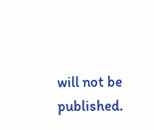will not be published.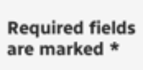Required fields are marked *